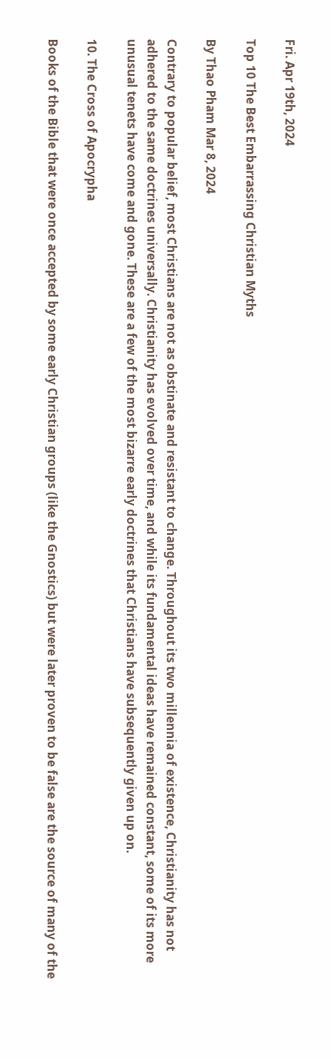Fri. Apr 19th, 2024

Top 10 The Best Embarrassing Christian Myths

By Thao Pham Mar 8, 2024

Contrary to popular belief, most Christians are not as obstinate and resistant to change. Throughout its two millennia of existence, Christianity has not adhered to the same doctrines universally. Christianity has evolved over time, and while its fundamental ideas have remained constant, some of its more unusual tenets have come and gone. These are a few of the most bizarre early doctrines that Christians have subsequently given up on.

10. The Cross of Apocrypha

Books of the Bible that were once accepted by some early Christian groups (like the Gnostics) but were later proven to be false are the source of many of the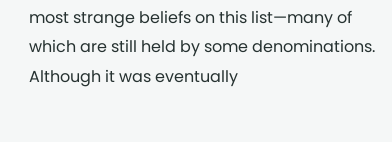most strange beliefs on this list—many of which are still held by some denominations. Although it was eventually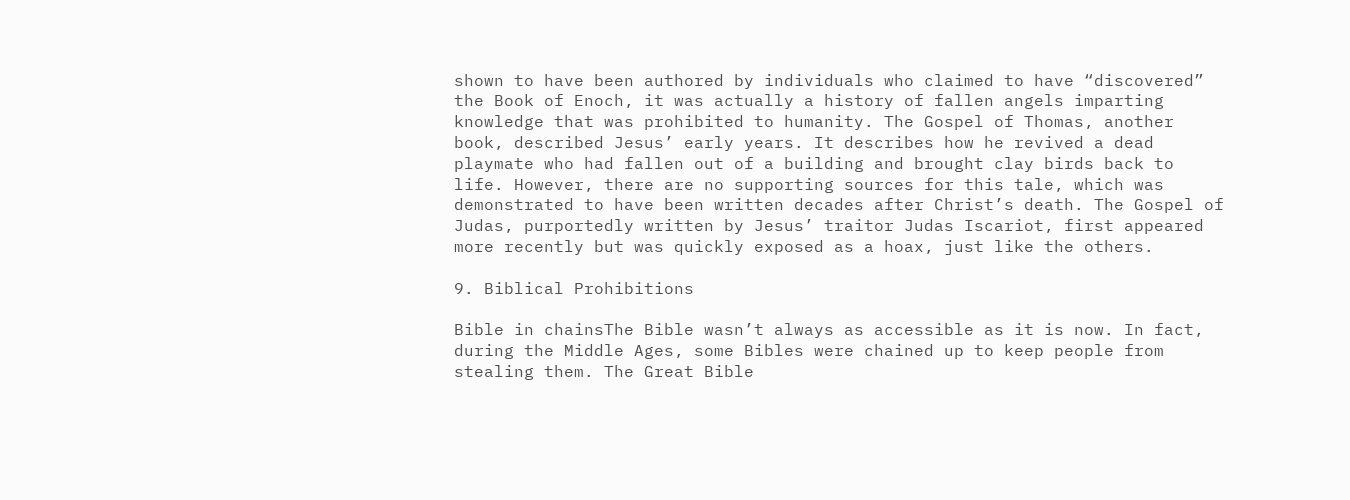shown to have been authored by individuals who claimed to have “discovered” the Book of Enoch, it was actually a history of fallen angels imparting knowledge that was prohibited to humanity. The Gospel of Thomas, another book, described Jesus’ early years. It describes how he revived a dead playmate who had fallen out of a building and brought clay birds back to life. However, there are no supporting sources for this tale, which was demonstrated to have been written decades after Christ’s death. The Gospel of Judas, purportedly written by Jesus’ traitor Judas Iscariot, first appeared more recently but was quickly exposed as a hoax, just like the others.

9. Biblical Prohibitions

Bible in chainsThe Bible wasn’t always as accessible as it is now. In fact, during the Middle Ages, some Bibles were chained up to keep people from stealing them. The Great Bible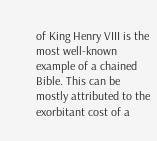of King Henry VIII is the most well-known example of a chained Bible. This can be mostly attributed to the exorbitant cost of a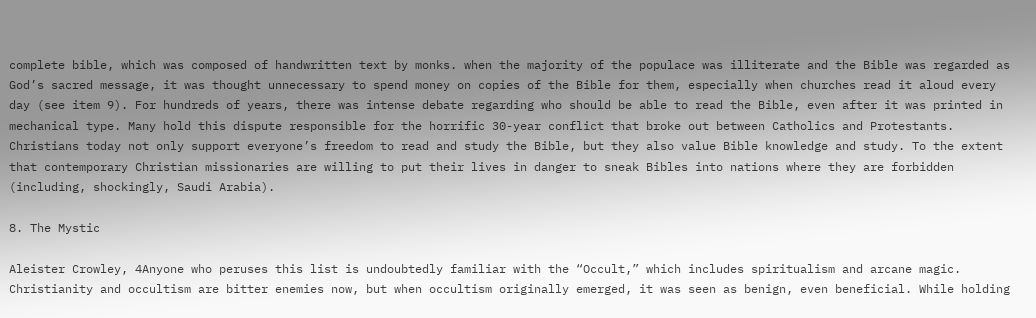complete bible, which was composed of handwritten text by monks. when the majority of the populace was illiterate and the Bible was regarded as God’s sacred message, it was thought unnecessary to spend money on copies of the Bible for them, especially when churches read it aloud every day (see item 9). For hundreds of years, there was intense debate regarding who should be able to read the Bible, even after it was printed in mechanical type. Many hold this dispute responsible for the horrific 30-year conflict that broke out between Catholics and Protestants. Christians today not only support everyone’s freedom to read and study the Bible, but they also value Bible knowledge and study. To the extent that contemporary Christian missionaries are willing to put their lives in danger to sneak Bibles into nations where they are forbidden (including, shockingly, Saudi Arabia).

8. The Mystic

Aleister Crowley, 4Anyone who peruses this list is undoubtedly familiar with the “Occult,” which includes spiritualism and arcane magic. Christianity and occultism are bitter enemies now, but when occultism originally emerged, it was seen as benign, even beneficial. While holding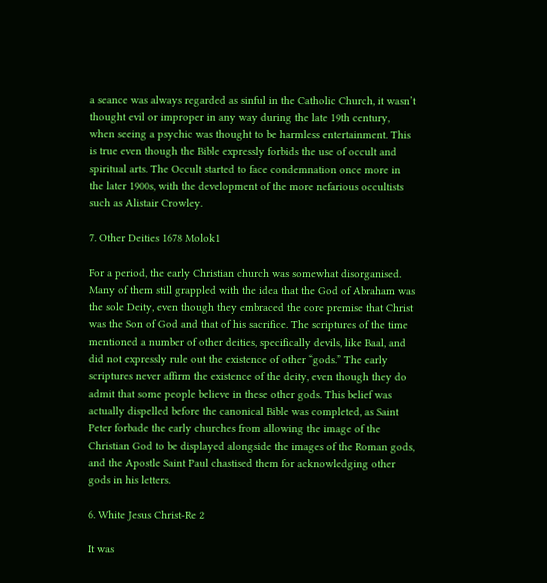a seance was always regarded as sinful in the Catholic Church, it wasn’t thought evil or improper in any way during the late 19th century, when seeing a psychic was thought to be harmless entertainment. This is true even though the Bible expressly forbids the use of occult and spiritual arts. The Occult started to face condemnation once more in the later 1900s, with the development of the more nefarious occultists such as Alistair Crowley.

7. Other Deities 1678 Molok1

For a period, the early Christian church was somewhat disorganised. Many of them still grappled with the idea that the God of Abraham was the sole Deity, even though they embraced the core premise that Christ was the Son of God and that of his sacrifice. The scriptures of the time mentioned a number of other deities, specifically devils, like Baal, and did not expressly rule out the existence of other “gods.” The early scriptures never affirm the existence of the deity, even though they do admit that some people believe in these other gods. This belief was actually dispelled before the canonical Bible was completed, as Saint Peter forbade the early churches from allowing the image of the Christian God to be displayed alongside the images of the Roman gods, and the Apostle Saint Paul chastised them for acknowledging other gods in his letters.

6. White Jesus Christ-Re 2

It was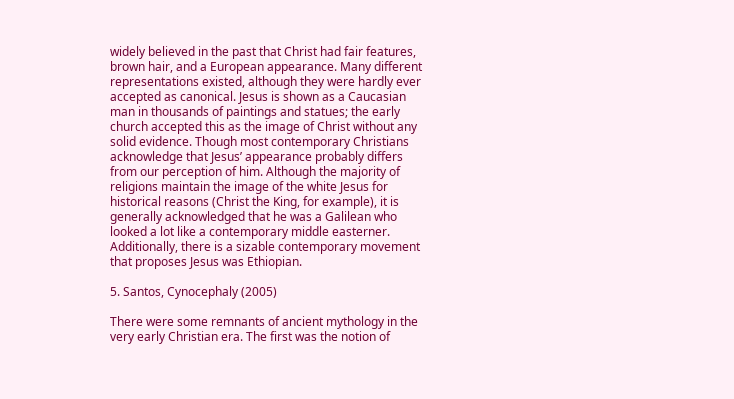widely believed in the past that Christ had fair features, brown hair, and a European appearance. Many different representations existed, although they were hardly ever accepted as canonical. Jesus is shown as a Caucasian man in thousands of paintings and statues; the early church accepted this as the image of Christ without any solid evidence. Though most contemporary Christians acknowledge that Jesus’ appearance probably differs from our perception of him. Although the majority of religions maintain the image of the white Jesus for historical reasons (Christ the King, for example), it is generally acknowledged that he was a Galilean who looked a lot like a contemporary middle easterner. Additionally, there is a sizable contemporary movement that proposes Jesus was Ethiopian.

5. Santos, Cynocephaly (2005)

There were some remnants of ancient mythology in the very early Christian era. The first was the notion of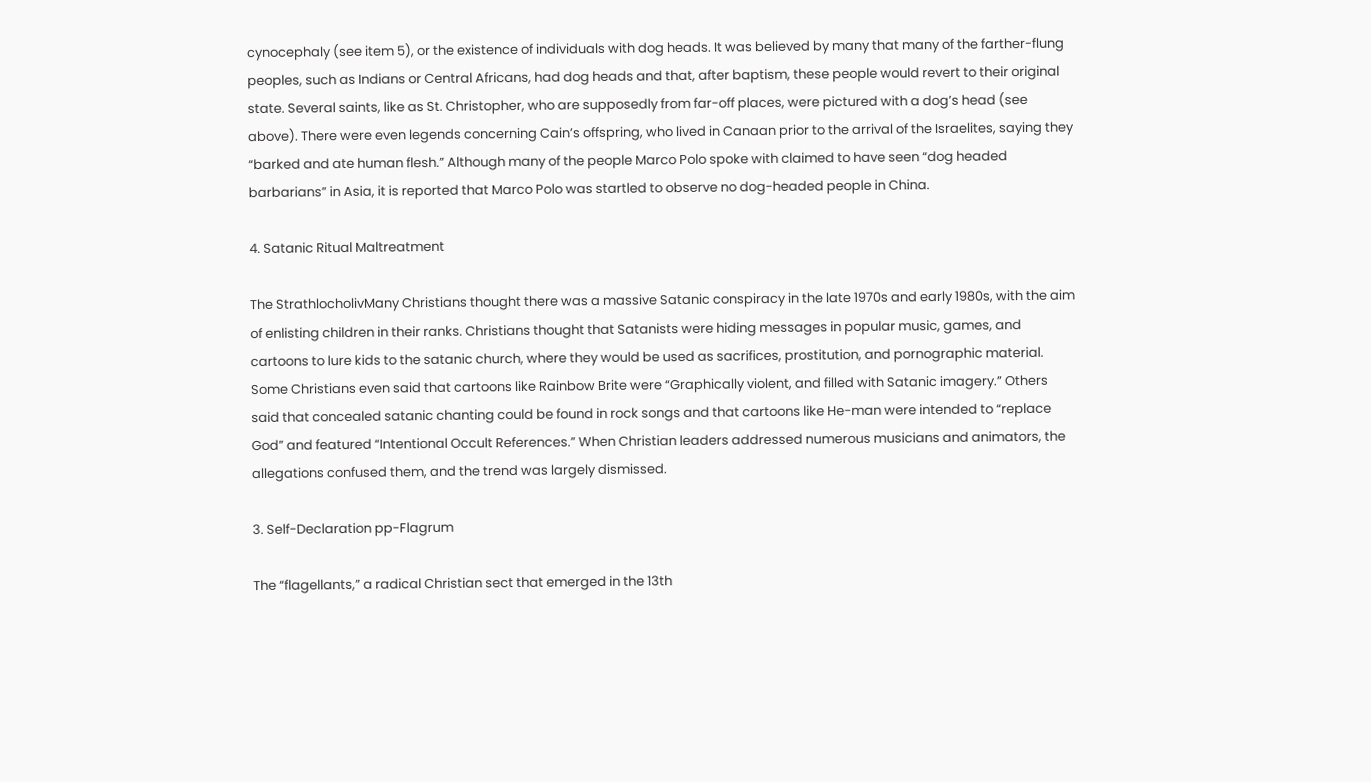cynocephaly (see item 5), or the existence of individuals with dog heads. It was believed by many that many of the farther-flung peoples, such as Indians or Central Africans, had dog heads and that, after baptism, these people would revert to their original state. Several saints, like as St. Christopher, who are supposedly from far-off places, were pictured with a dog’s head (see above). There were even legends concerning Cain’s offspring, who lived in Canaan prior to the arrival of the Israelites, saying they “barked and ate human flesh.” Although many of the people Marco Polo spoke with claimed to have seen “dog headed barbarians” in Asia, it is reported that Marco Polo was startled to observe no dog-headed people in China.

4. Satanic Ritual Maltreatment

The StrathlocholivMany Christians thought there was a massive Satanic conspiracy in the late 1970s and early 1980s, with the aim of enlisting children in their ranks. Christians thought that Satanists were hiding messages in popular music, games, and cartoons to lure kids to the satanic church, where they would be used as sacrifices, prostitution, and pornographic material. Some Christians even said that cartoons like Rainbow Brite were “Graphically violent, and filled with Satanic imagery.” Others said that concealed satanic chanting could be found in rock songs and that cartoons like He-man were intended to “replace God” and featured “Intentional Occult References.” When Christian leaders addressed numerous musicians and animators, the allegations confused them, and the trend was largely dismissed.

3. Self-Declaration pp-Flagrum

The “flagellants,” a radical Christian sect that emerged in the 13th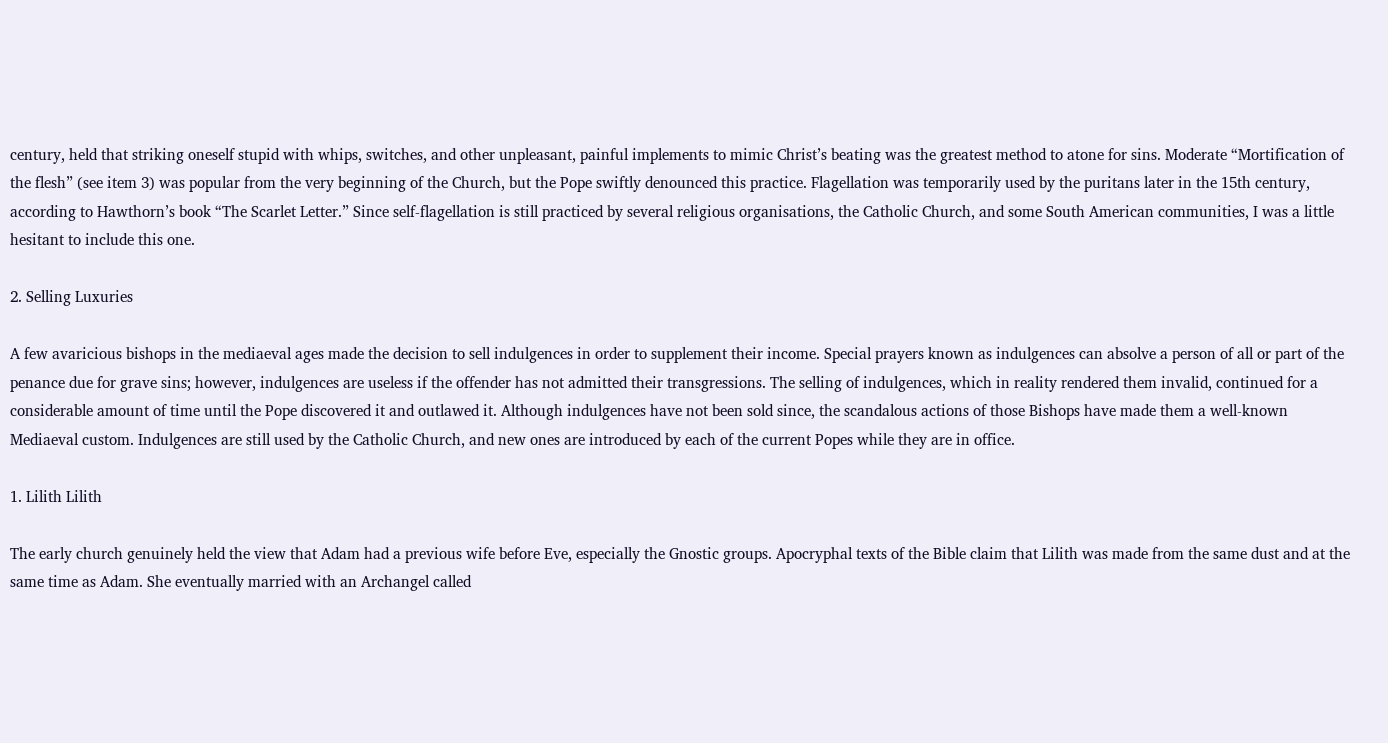century, held that striking oneself stupid with whips, switches, and other unpleasant, painful implements to mimic Christ’s beating was the greatest method to atone for sins. Moderate “Mortification of the flesh” (see item 3) was popular from the very beginning of the Church, but the Pope swiftly denounced this practice. Flagellation was temporarily used by the puritans later in the 15th century, according to Hawthorn’s book “The Scarlet Letter.” Since self-flagellation is still practiced by several religious organisations, the Catholic Church, and some South American communities, I was a little hesitant to include this one.

2. Selling Luxuries

A few avaricious bishops in the mediaeval ages made the decision to sell indulgences in order to supplement their income. Special prayers known as indulgences can absolve a person of all or part of the penance due for grave sins; however, indulgences are useless if the offender has not admitted their transgressions. The selling of indulgences, which in reality rendered them invalid, continued for a considerable amount of time until the Pope discovered it and outlawed it. Although indulgences have not been sold since, the scandalous actions of those Bishops have made them a well-known Mediaeval custom. Indulgences are still used by the Catholic Church, and new ones are introduced by each of the current Popes while they are in office.

1. Lilith Lilith

The early church genuinely held the view that Adam had a previous wife before Eve, especially the Gnostic groups. Apocryphal texts of the Bible claim that Lilith was made from the same dust and at the same time as Adam. She eventually married with an Archangel called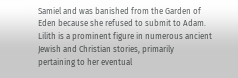Samiel and was banished from the Garden of Eden because she refused to submit to Adam. Lilith is a prominent figure in numerous ancient Jewish and Christian stories, primarily pertaining to her eventual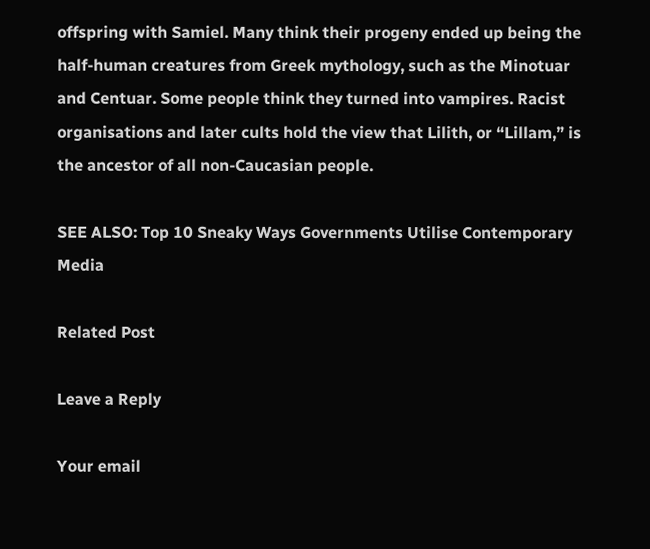offspring with Samiel. Many think their progeny ended up being the half-human creatures from Greek mythology, such as the Minotuar and Centuar. Some people think they turned into vampires. Racist organisations and later cults hold the view that Lilith, or “Lillam,” is the ancestor of all non-Caucasian people.

SEE ALSO: Top 10 Sneaky Ways Governments Utilise Contemporary Media

Related Post

Leave a Reply

Your email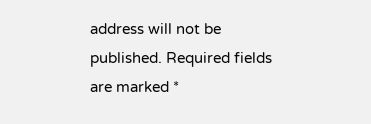address will not be published. Required fields are marked *